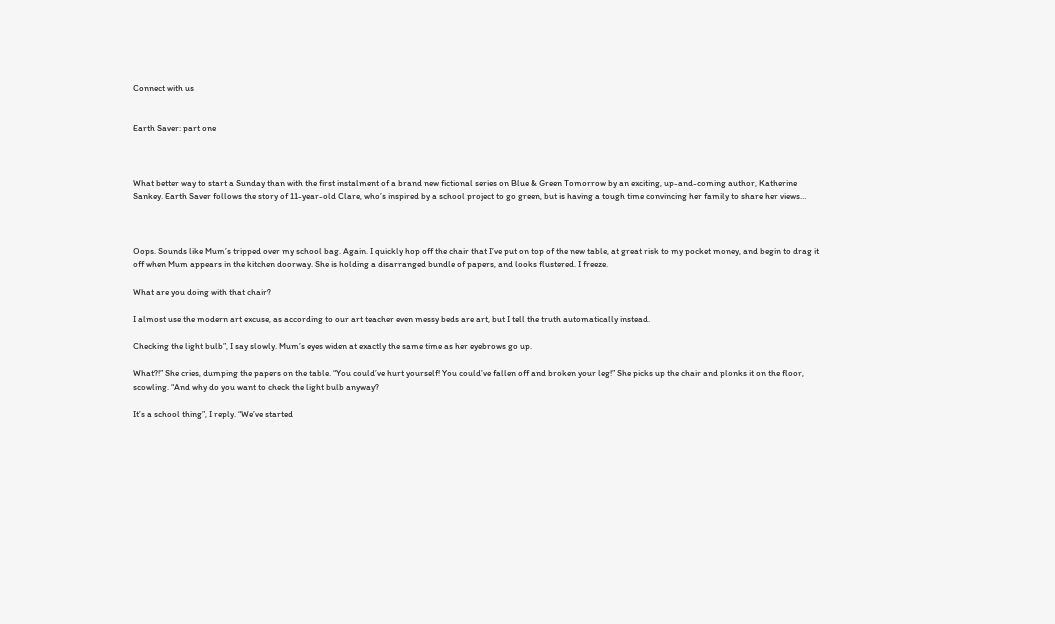Connect with us


Earth Saver: part one



What better way to start a Sunday than with the first instalment of a brand new fictional series on Blue & Green Tomorrow by an exciting, up-and-coming author, Katherine Sankey. Earth Saver follows the story of 11-year-old Clare, who’s inspired by a school project to go green, but is having a tough time convincing her family to share her views…



Oops. Sounds like Mum’s tripped over my school bag. Again. I quickly hop off the chair that I’ve put on top of the new table, at great risk to my pocket money, and begin to drag it off when Mum appears in the kitchen doorway. She is holding a disarranged bundle of papers, and looks flustered. I freeze.

What are you doing with that chair?

I almost use the modern art excuse, as according to our art teacher even messy beds are art, but I tell the truth automatically instead.

Checking the light bulb”, I say slowly. Mum’s eyes widen at exactly the same time as her eyebrows go up.

What?!” She cries, dumping the papers on the table. “You could’ve hurt yourself! You could’ve fallen off and broken your leg!” She picks up the chair and plonks it on the floor, scowling. “And why do you want to check the light bulb anyway?

It’s a school thing”, I reply. “We’ve started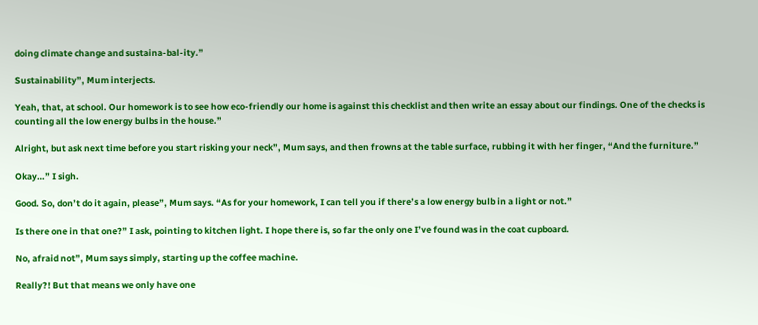doing climate change and sustaina-bal-ity.”

Sustainability”, Mum interjects.

Yeah, that, at school. Our homework is to see how eco-friendly our home is against this checklist and then write an essay about our findings. One of the checks is counting all the low energy bulbs in the house.”

Alright, but ask next time before you start risking your neck”, Mum says, and then frowns at the table surface, rubbing it with her finger, “And the furniture.”

Okay…” I sigh.

Good. So, don’t do it again, please”, Mum says. “As for your homework, I can tell you if there’s a low energy bulb in a light or not.”

Is there one in that one?” I ask, pointing to kitchen light. I hope there is, so far the only one I’ve found was in the coat cupboard.

No, afraid not”, Mum says simply, starting up the coffee machine.

Really?! But that means we only have one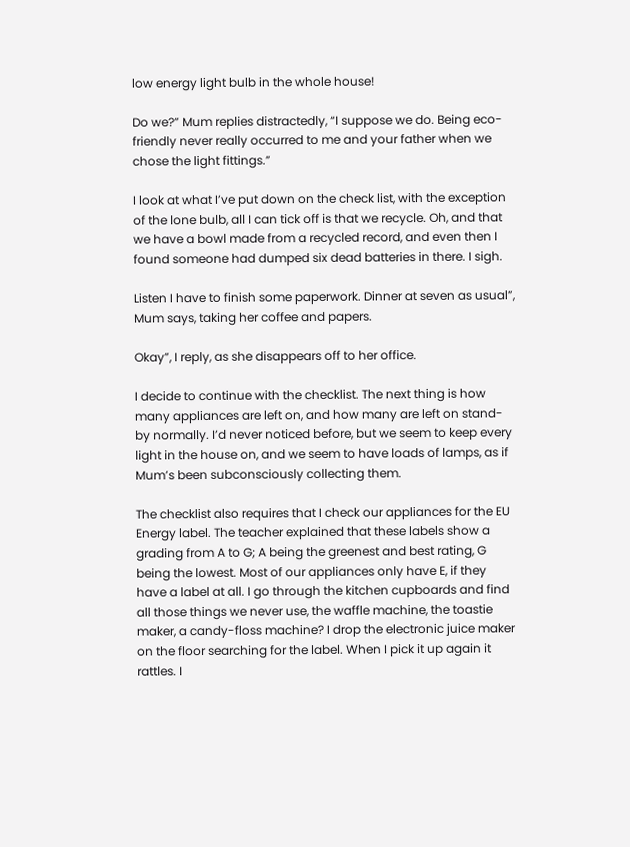low energy light bulb in the whole house!

Do we?” Mum replies distractedly, “I suppose we do. Being eco-friendly never really occurred to me and your father when we chose the light fittings.”

I look at what I’ve put down on the check list, with the exception of the lone bulb, all I can tick off is that we recycle. Oh, and that we have a bowl made from a recycled record, and even then I found someone had dumped six dead batteries in there. I sigh.

Listen I have to finish some paperwork. Dinner at seven as usual”, Mum says, taking her coffee and papers.

Okay”, I reply, as she disappears off to her office.

I decide to continue with the checklist. The next thing is how many appliances are left on, and how many are left on stand-by normally. I’d never noticed before, but we seem to keep every light in the house on, and we seem to have loads of lamps, as if Mum’s been subconsciously collecting them.

The checklist also requires that I check our appliances for the EU Energy label. The teacher explained that these labels show a grading from A to G; A being the greenest and best rating, G being the lowest. Most of our appliances only have E, if they have a label at all. I go through the kitchen cupboards and find all those things we never use, the waffle machine, the toastie maker, a candy-floss machine? I drop the electronic juice maker on the floor searching for the label. When I pick it up again it rattles. I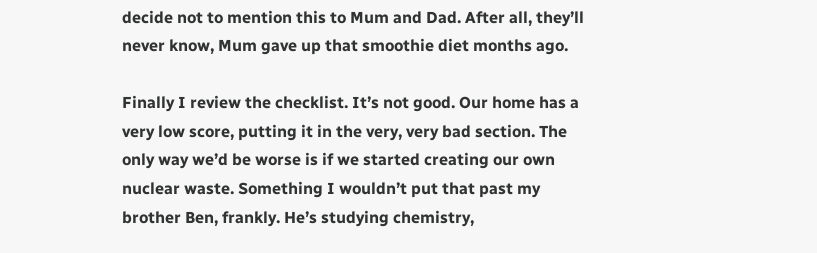decide not to mention this to Mum and Dad. After all, they’ll never know, Mum gave up that smoothie diet months ago.

Finally I review the checklist. It’s not good. Our home has a very low score, putting it in the very, very bad section. The only way we’d be worse is if we started creating our own nuclear waste. Something I wouldn’t put that past my brother Ben, frankly. He’s studying chemistry,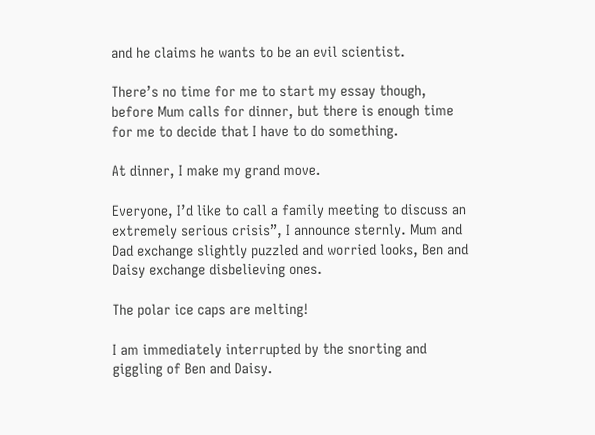and he claims he wants to be an evil scientist.

There’s no time for me to start my essay though, before Mum calls for dinner, but there is enough time for me to decide that I have to do something.

At dinner, I make my grand move.

Everyone, I’d like to call a family meeting to discuss an extremely serious crisis”, I announce sternly. Mum and Dad exchange slightly puzzled and worried looks, Ben and Daisy exchange disbelieving ones.

The polar ice caps are melting!

I am immediately interrupted by the snorting and giggling of Ben and Daisy.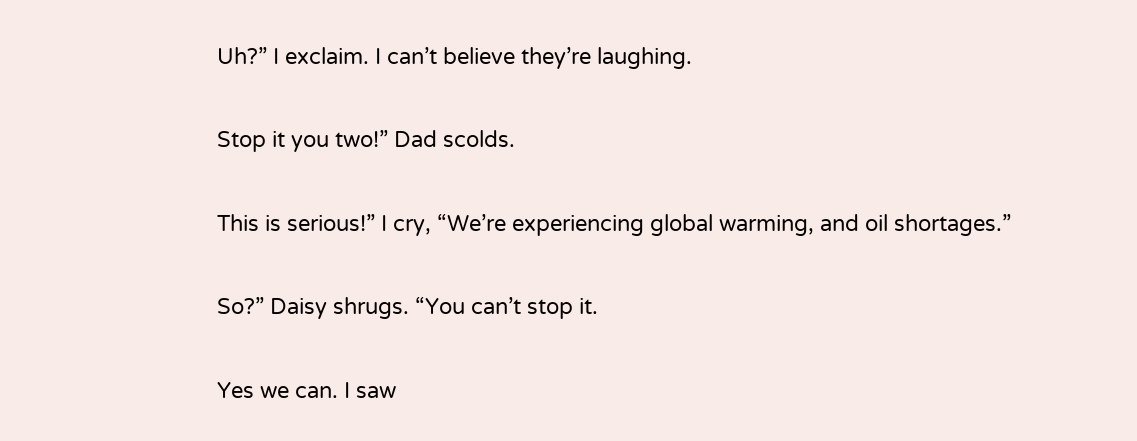Uh?” I exclaim. I can’t believe they’re laughing.

Stop it you two!” Dad scolds.

This is serious!” I cry, “We’re experiencing global warming, and oil shortages.”

So?” Daisy shrugs. “You can’t stop it.

Yes we can. I saw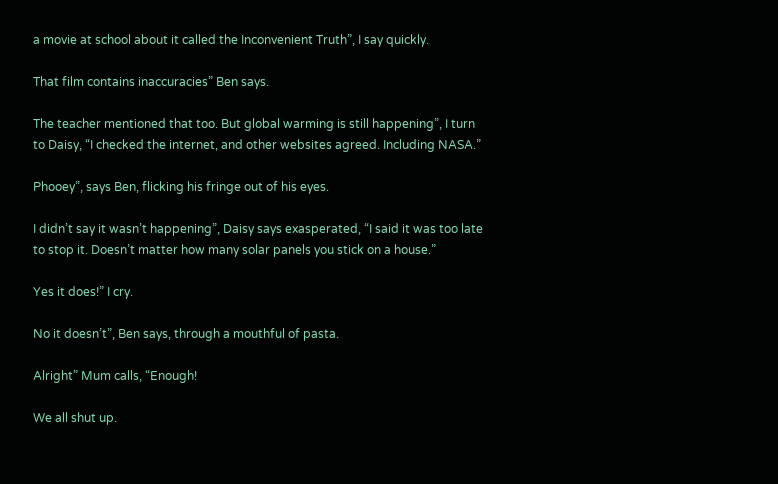a movie at school about it called the Inconvenient Truth”, I say quickly.

That film contains inaccuracies” Ben says.

The teacher mentioned that too. But global warming is still happening”, I turn to Daisy, “I checked the internet, and other websites agreed. Including NASA.”

Phooey”, says Ben, flicking his fringe out of his eyes.

I didn’t say it wasn’t happening”, Daisy says exasperated, “I said it was too late to stop it. Doesn’t matter how many solar panels you stick on a house.”

Yes it does!” I cry.

No it doesn’t”, Ben says, through a mouthful of pasta.

Alright” Mum calls, “Enough!

We all shut up.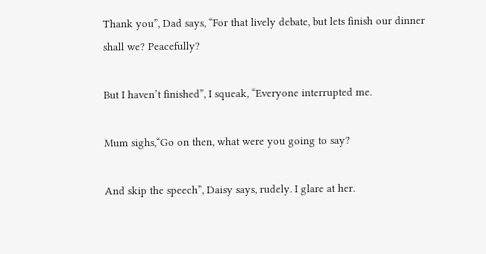Thank you”, Dad says, “For that lively debate, but lets finish our dinner shall we? Peacefully?

But I haven’t finished”, I squeak, “Everyone interrupted me.

Mum sighs,“Go on then, what were you going to say?

And skip the speech”, Daisy says, rudely. I glare at her.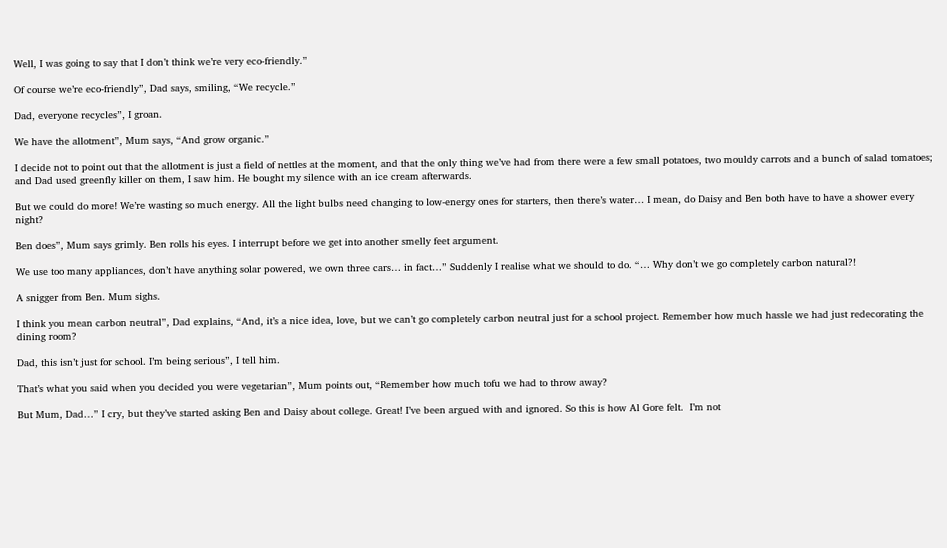Well, I was going to say that I don’t think we’re very eco-friendly.”

Of course we’re eco-friendly”, Dad says, smiling, “We recycle.”

Dad, everyone recycles”, I groan.

We have the allotment”, Mum says, “And grow organic.”

I decide not to point out that the allotment is just a field of nettles at the moment, and that the only thing we’ve had from there were a few small potatoes, two mouldy carrots and a bunch of salad tomatoes; and Dad used greenfly killer on them, I saw him. He bought my silence with an ice cream afterwards.

But we could do more! We’re wasting so much energy. All the light bulbs need changing to low-energy ones for starters, then there’s water… I mean, do Daisy and Ben both have to have a shower every night?

Ben does”, Mum says grimly. Ben rolls his eyes. I interrupt before we get into another smelly feet argument.

We use too many appliances, don’t have anything solar powered, we own three cars… in fact…” Suddenly I realise what we should to do. “… Why don’t we go completely carbon natural?!

A snigger from Ben. Mum sighs.

I think you mean carbon neutral”, Dad explains, “And, it’s a nice idea, love, but we can’t go completely carbon neutral just for a school project. Remember how much hassle we had just redecorating the dining room?

Dad, this isn’t just for school. I’m being serious”, I tell him.

That’s what you said when you decided you were vegetarian”, Mum points out, “Remember how much tofu we had to throw away?

But Mum, Dad…” I cry, but they’ve started asking Ben and Daisy about college. Great! I’ve been argued with and ignored. So this is how Al Gore felt.  I’m not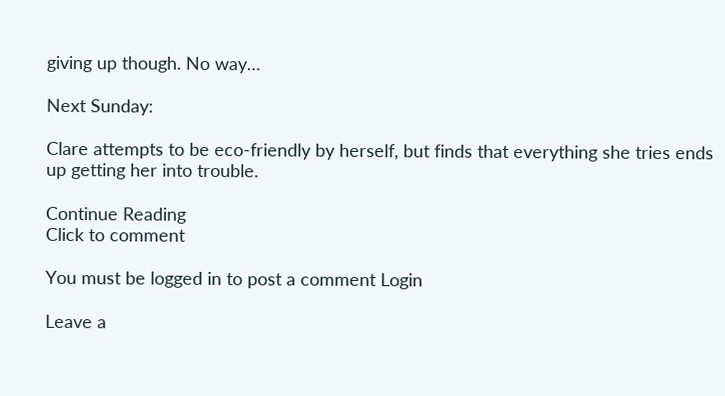giving up though. No way…

Next Sunday:

Clare attempts to be eco-friendly by herself, but finds that everything she tries ends up getting her into trouble.

Continue Reading
Click to comment

You must be logged in to post a comment Login

Leave a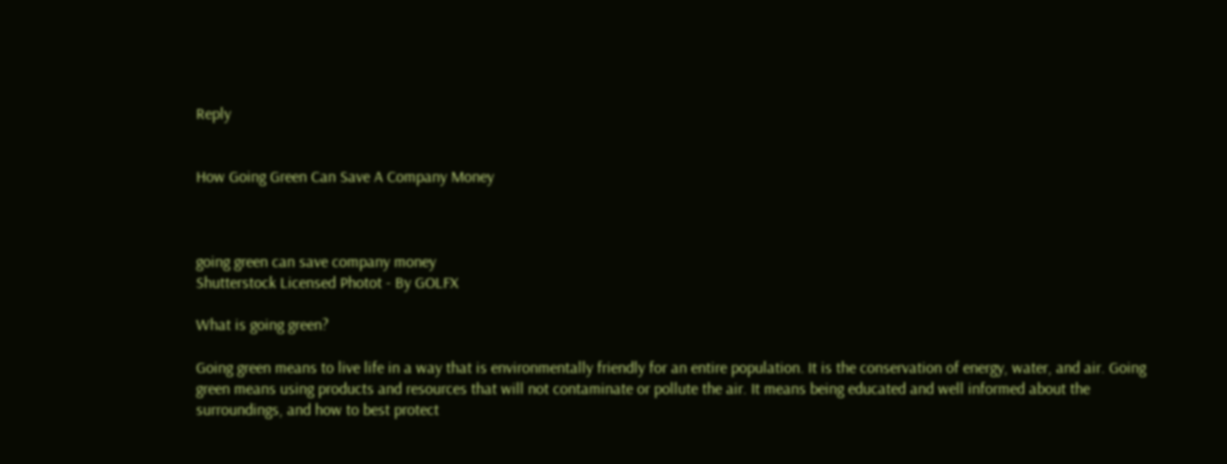Reply


How Going Green Can Save A Company Money



going green can save company money
Shutterstock Licensed Photot - By GOLFX

What is going green?

Going green means to live life in a way that is environmentally friendly for an entire population. It is the conservation of energy, water, and air. Going green means using products and resources that will not contaminate or pollute the air. It means being educated and well informed about the surroundings, and how to best protect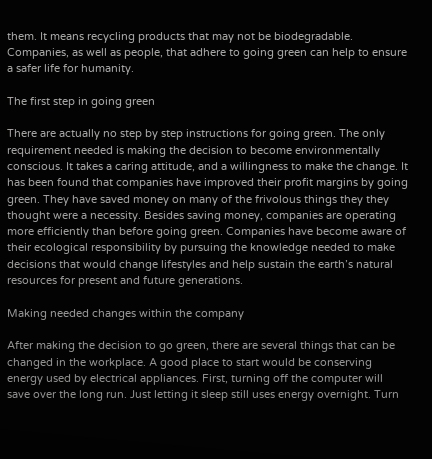them. It means recycling products that may not be biodegradable. Companies, as well as people, that adhere to going green can help to ensure a safer life for humanity.

The first step in going green

There are actually no step by step instructions for going green. The only requirement needed is making the decision to become environmentally conscious. It takes a caring attitude, and a willingness to make the change. It has been found that companies have improved their profit margins by going green. They have saved money on many of the frivolous things they they thought were a necessity. Besides saving money, companies are operating more efficiently than before going green. Companies have become aware of their ecological responsibility by pursuing the knowledge needed to make decisions that would change lifestyles and help sustain the earth’s natural resources for present and future generations.

Making needed changes within the company

After making the decision to go green, there are several things that can be changed in the workplace. A good place to start would be conserving energy used by electrical appliances. First, turning off the computer will save over the long run. Just letting it sleep still uses energy overnight. Turn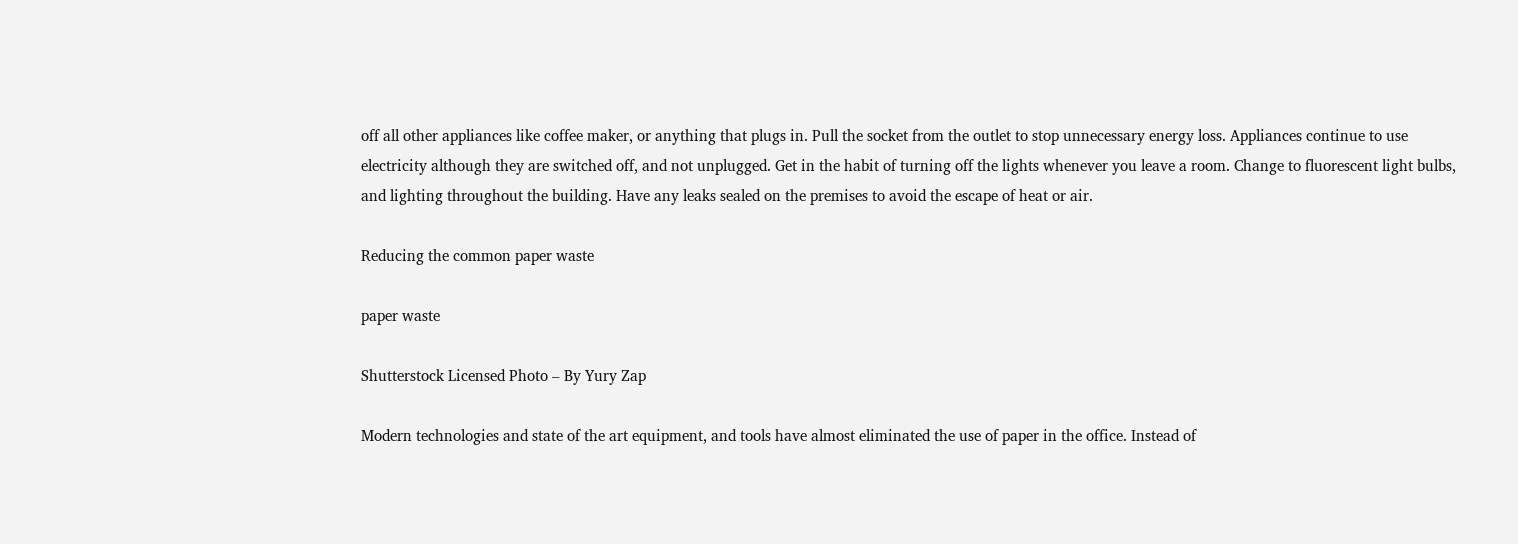off all other appliances like coffee maker, or anything that plugs in. Pull the socket from the outlet to stop unnecessary energy loss. Appliances continue to use electricity although they are switched off, and not unplugged. Get in the habit of turning off the lights whenever you leave a room. Change to fluorescent light bulbs, and lighting throughout the building. Have any leaks sealed on the premises to avoid the escape of heat or air.

Reducing the common paper waste

paper waste

Shutterstock Licensed Photo – By Yury Zap

Modern technologies and state of the art equipment, and tools have almost eliminated the use of paper in the office. Instead of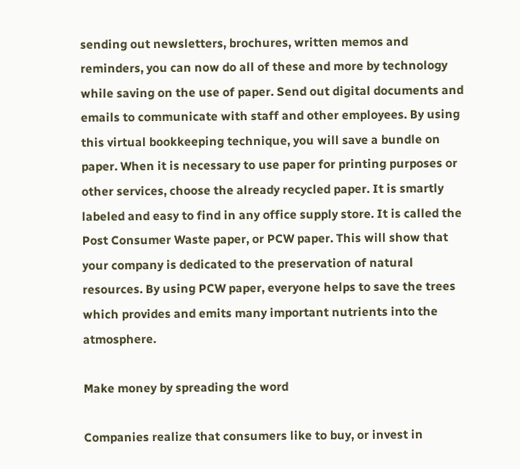sending out newsletters, brochures, written memos and reminders, you can now do all of these and more by technology while saving on the use of paper. Send out digital documents and emails to communicate with staff and other employees. By using this virtual bookkeeping technique, you will save a bundle on paper. When it is necessary to use paper for printing purposes or other services, choose the already recycled paper. It is smartly labeled and easy to find in any office supply store. It is called the Post Consumer Waste paper, or PCW paper. This will show that your company is dedicated to the preservation of natural resources. By using PCW paper, everyone helps to save the trees which provides and emits many important nutrients into the atmosphere.

Make money by spreading the word

Companies realize that consumers like to buy, or invest in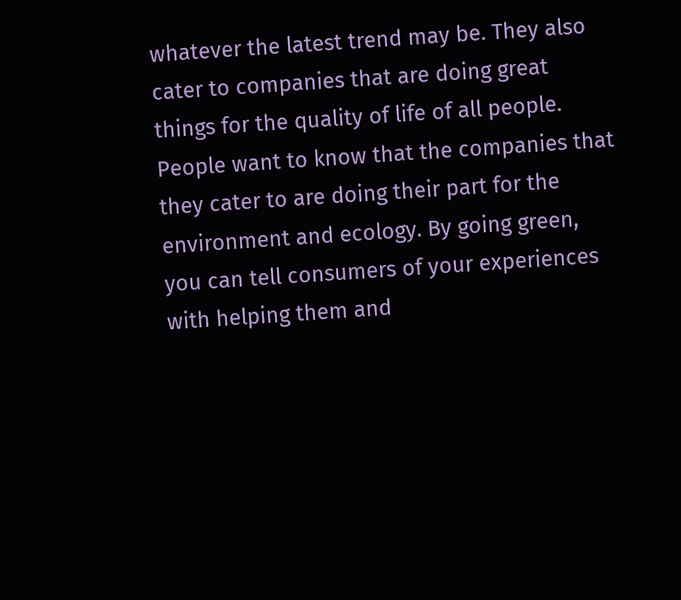whatever the latest trend may be. They also cater to companies that are doing great things for the quality of life of all people. People want to know that the companies that they cater to are doing their part for the environment and ecology. By going green, you can tell consumers of your experiences with helping them and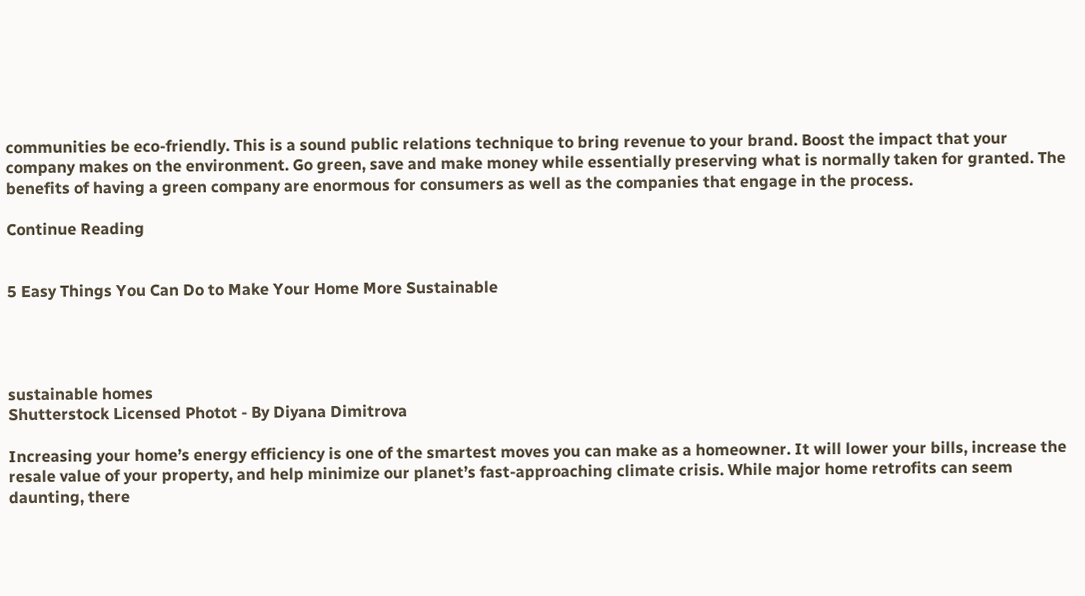communities be eco-friendly. This is a sound public relations technique to bring revenue to your brand. Boost the impact that your company makes on the environment. Go green, save and make money while essentially preserving what is normally taken for granted. The benefits of having a green company are enormous for consumers as well as the companies that engage in the process.

Continue Reading


5 Easy Things You Can Do to Make Your Home More Sustainable




sustainable homes
Shutterstock Licensed Photot - By Diyana Dimitrova

Increasing your home’s energy efficiency is one of the smartest moves you can make as a homeowner. It will lower your bills, increase the resale value of your property, and help minimize our planet’s fast-approaching climate crisis. While major home retrofits can seem daunting, there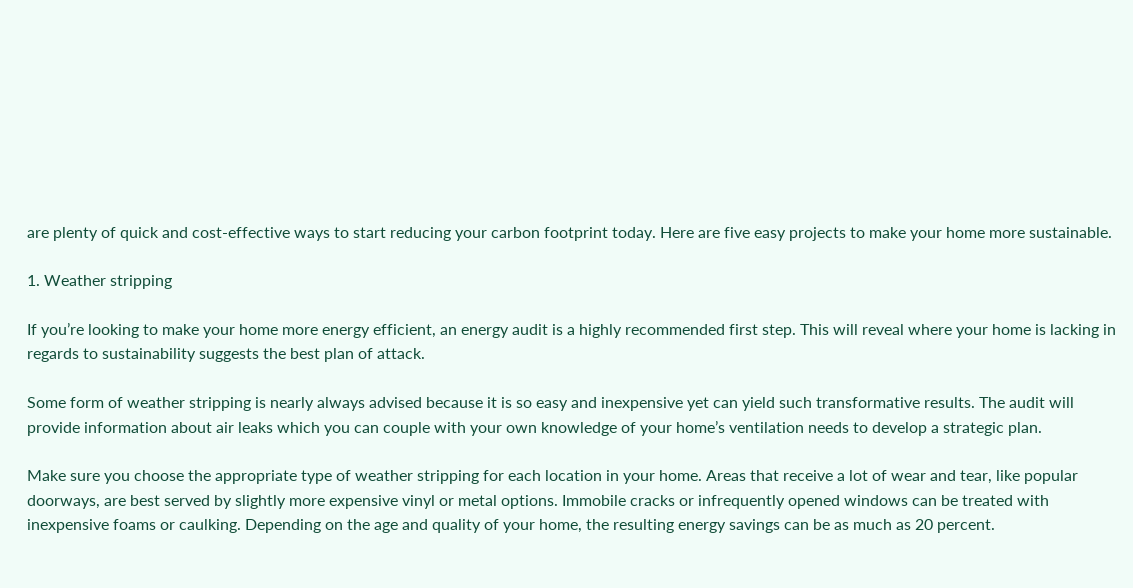are plenty of quick and cost-effective ways to start reducing your carbon footprint today. Here are five easy projects to make your home more sustainable.

1. Weather stripping

If you’re looking to make your home more energy efficient, an energy audit is a highly recommended first step. This will reveal where your home is lacking in regards to sustainability suggests the best plan of attack.

Some form of weather stripping is nearly always advised because it is so easy and inexpensive yet can yield such transformative results. The audit will provide information about air leaks which you can couple with your own knowledge of your home’s ventilation needs to develop a strategic plan.

Make sure you choose the appropriate type of weather stripping for each location in your home. Areas that receive a lot of wear and tear, like popular doorways, are best served by slightly more expensive vinyl or metal options. Immobile cracks or infrequently opened windows can be treated with inexpensive foams or caulking. Depending on the age and quality of your home, the resulting energy savings can be as much as 20 percent.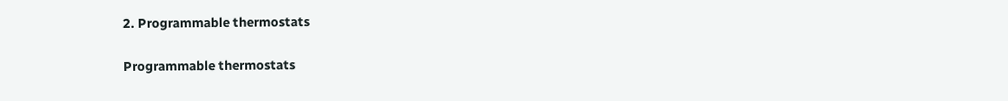2. Programmable thermostats

Programmable thermostats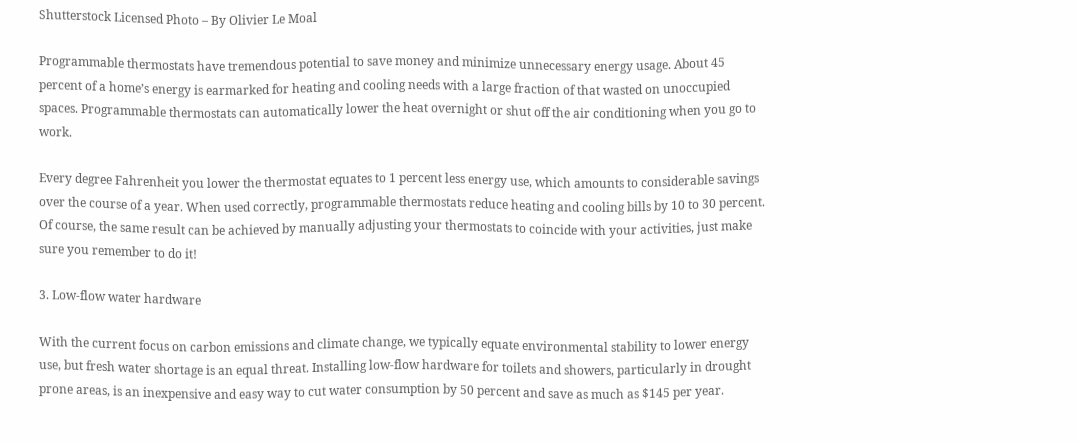Shutterstock Licensed Photo – By Olivier Le Moal

Programmable thermostats have tremendous potential to save money and minimize unnecessary energy usage. About 45 percent of a home’s energy is earmarked for heating and cooling needs with a large fraction of that wasted on unoccupied spaces. Programmable thermostats can automatically lower the heat overnight or shut off the air conditioning when you go to work.

Every degree Fahrenheit you lower the thermostat equates to 1 percent less energy use, which amounts to considerable savings over the course of a year. When used correctly, programmable thermostats reduce heating and cooling bills by 10 to 30 percent. Of course, the same result can be achieved by manually adjusting your thermostats to coincide with your activities, just make sure you remember to do it!

3. Low-flow water hardware

With the current focus on carbon emissions and climate change, we typically equate environmental stability to lower energy use, but fresh water shortage is an equal threat. Installing low-flow hardware for toilets and showers, particularly in drought prone areas, is an inexpensive and easy way to cut water consumption by 50 percent and save as much as $145 per year.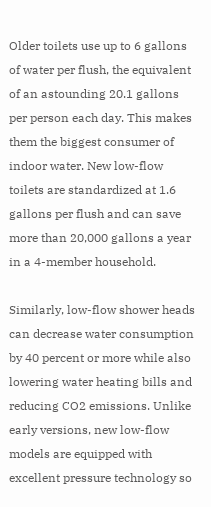Older toilets use up to 6 gallons of water per flush, the equivalent of an astounding 20.1 gallons per person each day. This makes them the biggest consumer of indoor water. New low-flow toilets are standardized at 1.6 gallons per flush and can save more than 20,000 gallons a year in a 4-member household.

Similarly, low-flow shower heads can decrease water consumption by 40 percent or more while also lowering water heating bills and reducing CO2 emissions. Unlike early versions, new low-flow models are equipped with excellent pressure technology so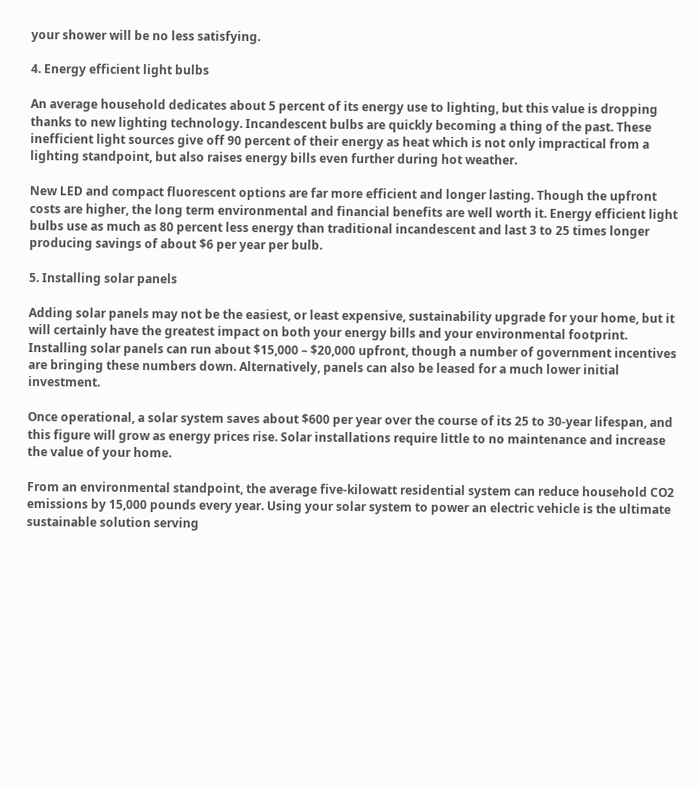your shower will be no less satisfying.

4. Energy efficient light bulbs

An average household dedicates about 5 percent of its energy use to lighting, but this value is dropping thanks to new lighting technology. Incandescent bulbs are quickly becoming a thing of the past. These inefficient light sources give off 90 percent of their energy as heat which is not only impractical from a lighting standpoint, but also raises energy bills even further during hot weather.

New LED and compact fluorescent options are far more efficient and longer lasting. Though the upfront costs are higher, the long term environmental and financial benefits are well worth it. Energy efficient light bulbs use as much as 80 percent less energy than traditional incandescent and last 3 to 25 times longer producing savings of about $6 per year per bulb.

5. Installing solar panels

Adding solar panels may not be the easiest, or least expensive, sustainability upgrade for your home, but it will certainly have the greatest impact on both your energy bills and your environmental footprint. Installing solar panels can run about $15,000 – $20,000 upfront, though a number of government incentives are bringing these numbers down. Alternatively, panels can also be leased for a much lower initial investment.

Once operational, a solar system saves about $600 per year over the course of its 25 to 30-year lifespan, and this figure will grow as energy prices rise. Solar installations require little to no maintenance and increase the value of your home.

From an environmental standpoint, the average five-kilowatt residential system can reduce household CO2 emissions by 15,000 pounds every year. Using your solar system to power an electric vehicle is the ultimate sustainable solution serving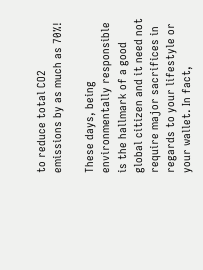to reduce total CO2 emissions by as much as 70%!

These days, being environmentally responsible is the hallmark of a good global citizen and it need not require major sacrifices in regards to your lifestyle or your wallet. In fact,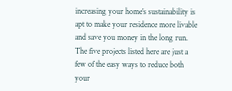increasing your home’s sustainability is apt to make your residence more livable and save you money in the long run. The five projects listed here are just a few of the easy ways to reduce both your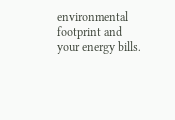environmental footprint and your energy bills.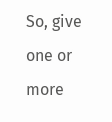So, give one or more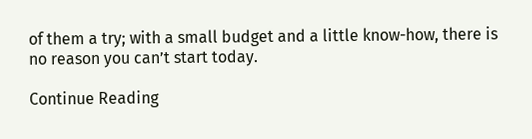of them a try; with a small budget and a little know-how, there is no reason you can’t start today.

Continue Reading